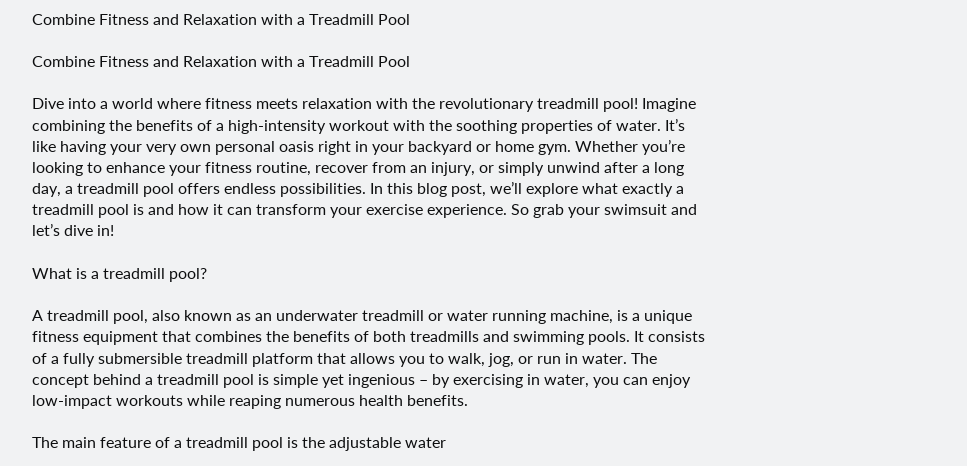Combine Fitness and Relaxation with a Treadmill Pool

Combine Fitness and Relaxation with a Treadmill Pool

Dive into a world where fitness meets relaxation with the revolutionary treadmill pool! Imagine combining the benefits of a high-intensity workout with the soothing properties of water. It’s like having your very own personal oasis right in your backyard or home gym. Whether you’re looking to enhance your fitness routine, recover from an injury, or simply unwind after a long day, a treadmill pool offers endless possibilities. In this blog post, we’ll explore what exactly a treadmill pool is and how it can transform your exercise experience. So grab your swimsuit and let’s dive in!

What is a treadmill pool?

A treadmill pool, also known as an underwater treadmill or water running machine, is a unique fitness equipment that combines the benefits of both treadmills and swimming pools. It consists of a fully submersible treadmill platform that allows you to walk, jog, or run in water. The concept behind a treadmill pool is simple yet ingenious – by exercising in water, you can enjoy low-impact workouts while reaping numerous health benefits.

The main feature of a treadmill pool is the adjustable water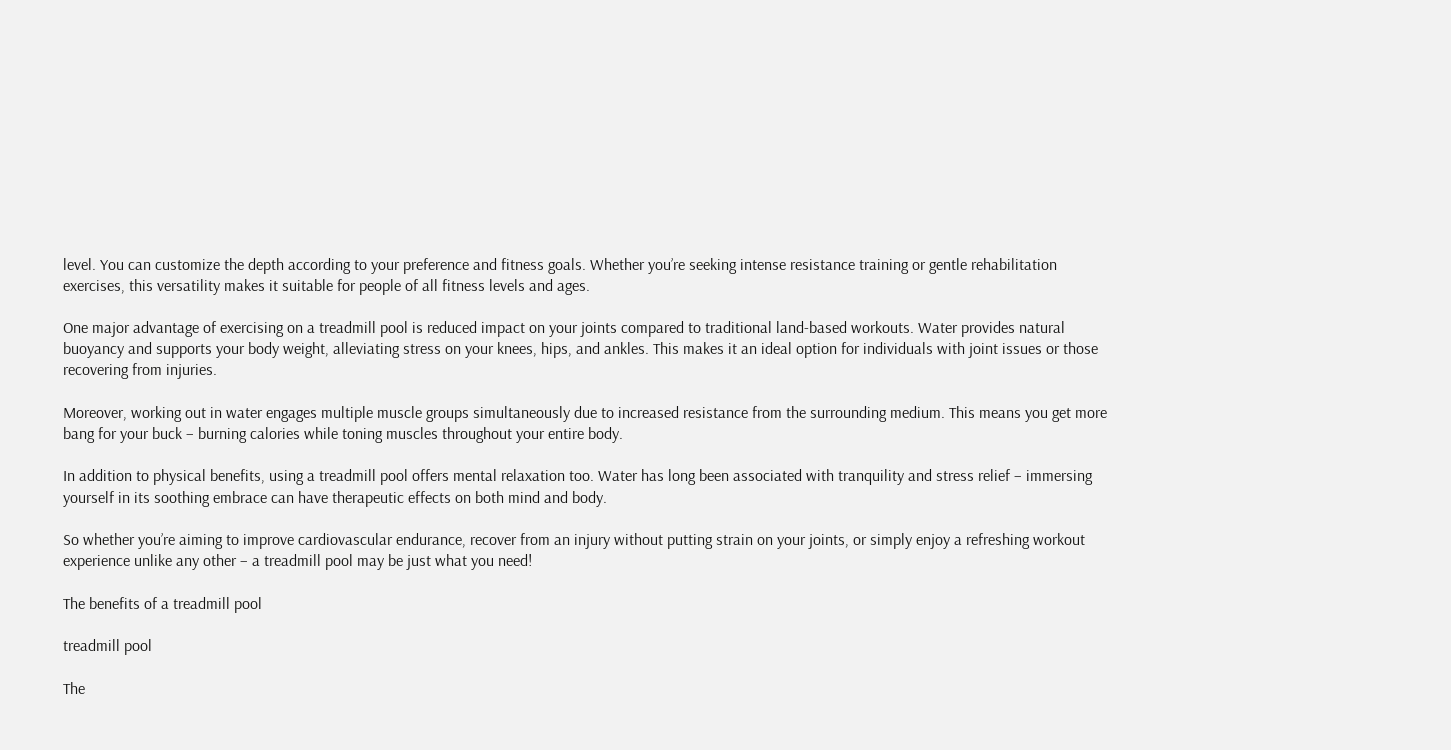level. You can customize the depth according to your preference and fitness goals. Whether you’re seeking intense resistance training or gentle rehabilitation exercises, this versatility makes it suitable for people of all fitness levels and ages.

One major advantage of exercising on a treadmill pool is reduced impact on your joints compared to traditional land-based workouts. Water provides natural buoyancy and supports your body weight, alleviating stress on your knees, hips, and ankles. This makes it an ideal option for individuals with joint issues or those recovering from injuries.

Moreover, working out in water engages multiple muscle groups simultaneously due to increased resistance from the surrounding medium. This means you get more bang for your buck – burning calories while toning muscles throughout your entire body.

In addition to physical benefits, using a treadmill pool offers mental relaxation too. Water has long been associated with tranquility and stress relief – immersing yourself in its soothing embrace can have therapeutic effects on both mind and body.

So whether you’re aiming to improve cardiovascular endurance, recover from an injury without putting strain on your joints, or simply enjoy a refreshing workout experience unlike any other – a treadmill pool may be just what you need!

The benefits of a treadmill pool

treadmill pool

The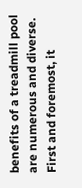benefits of a treadmill pool are numerous and diverse. First and foremost, it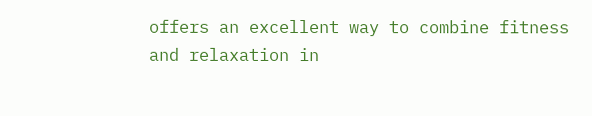offers an excellent way to combine fitness and relaxation in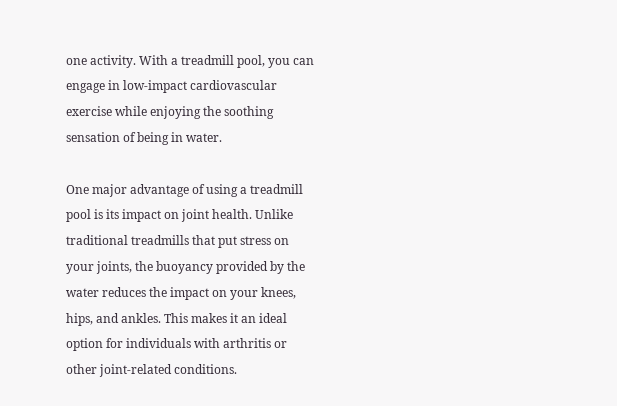one activity. With a treadmill pool, you can engage in low-impact cardiovascular exercise while enjoying the soothing sensation of being in water.

One major advantage of using a treadmill pool is its impact on joint health. Unlike traditional treadmills that put stress on your joints, the buoyancy provided by the water reduces the impact on your knees, hips, and ankles. This makes it an ideal option for individuals with arthritis or other joint-related conditions.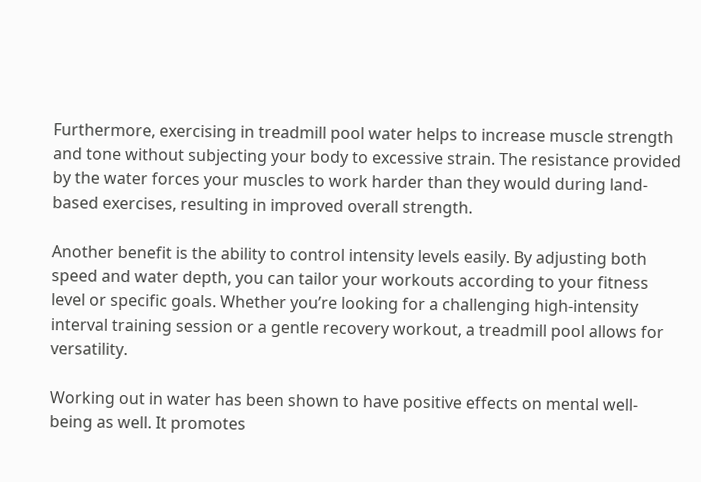Furthermore, exercising in treadmill pool water helps to increase muscle strength and tone without subjecting your body to excessive strain. The resistance provided by the water forces your muscles to work harder than they would during land-based exercises, resulting in improved overall strength.

Another benefit is the ability to control intensity levels easily. By adjusting both speed and water depth, you can tailor your workouts according to your fitness level or specific goals. Whether you’re looking for a challenging high-intensity interval training session or a gentle recovery workout, a treadmill pool allows for versatility.

Working out in water has been shown to have positive effects on mental well-being as well. It promotes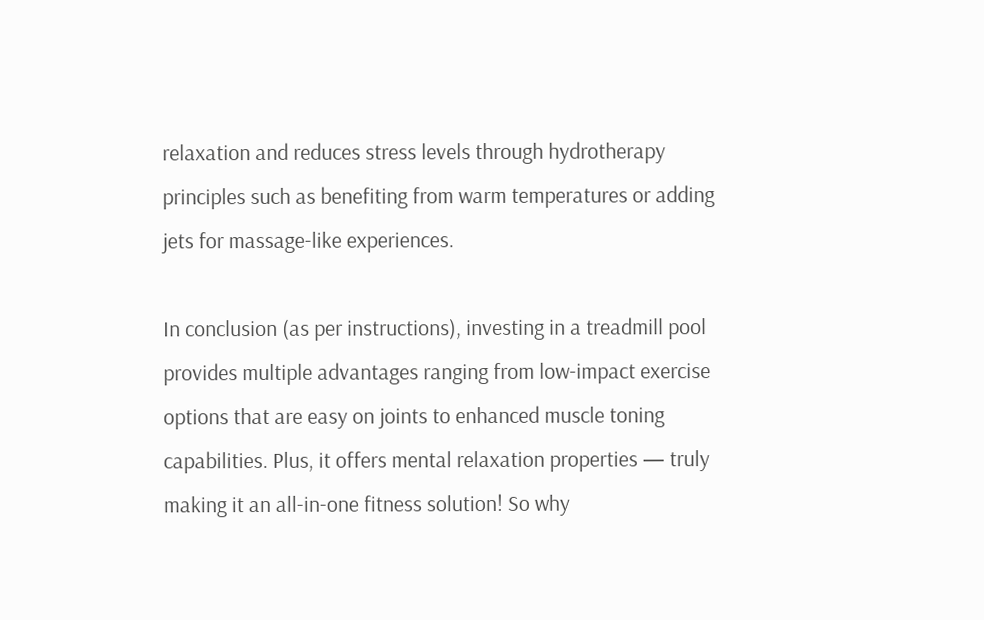relaxation and reduces stress levels through hydrotherapy principles such as benefiting from warm temperatures or adding jets for massage-like experiences.

In conclusion (as per instructions), investing in a treadmill pool provides multiple advantages ranging from low-impact exercise options that are easy on joints to enhanced muscle toning capabilities. Plus, it offers mental relaxation properties — truly making it an all-in-one fitness solution! So why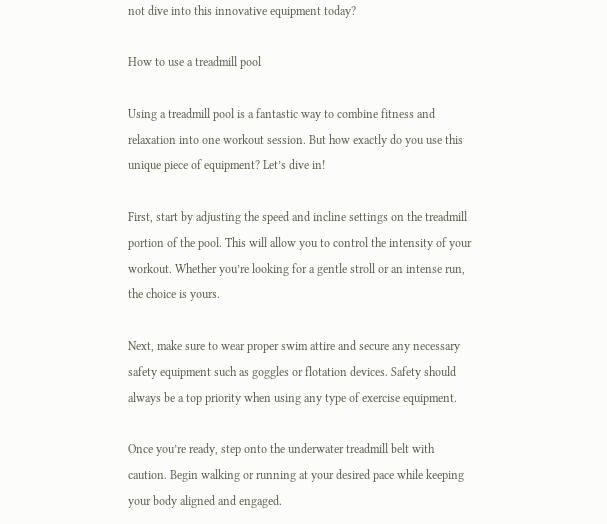not dive into this innovative equipment today?

How to use a treadmill pool

Using a treadmill pool is a fantastic way to combine fitness and relaxation into one workout session. But how exactly do you use this unique piece of equipment? Let’s dive in!

First, start by adjusting the speed and incline settings on the treadmill portion of the pool. This will allow you to control the intensity of your workout. Whether you’re looking for a gentle stroll or an intense run, the choice is yours.

Next, make sure to wear proper swim attire and secure any necessary safety equipment such as goggles or flotation devices. Safety should always be a top priority when using any type of exercise equipment.

Once you’re ready, step onto the underwater treadmill belt with caution. Begin walking or running at your desired pace while keeping your body aligned and engaged.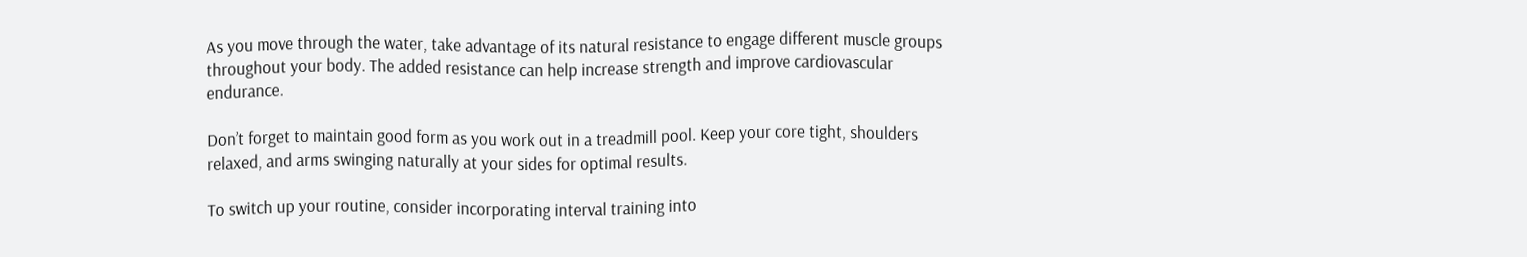As you move through the water, take advantage of its natural resistance to engage different muscle groups throughout your body. The added resistance can help increase strength and improve cardiovascular endurance.

Don’t forget to maintain good form as you work out in a treadmill pool. Keep your core tight, shoulders relaxed, and arms swinging naturally at your sides for optimal results.

To switch up your routine, consider incorporating interval training into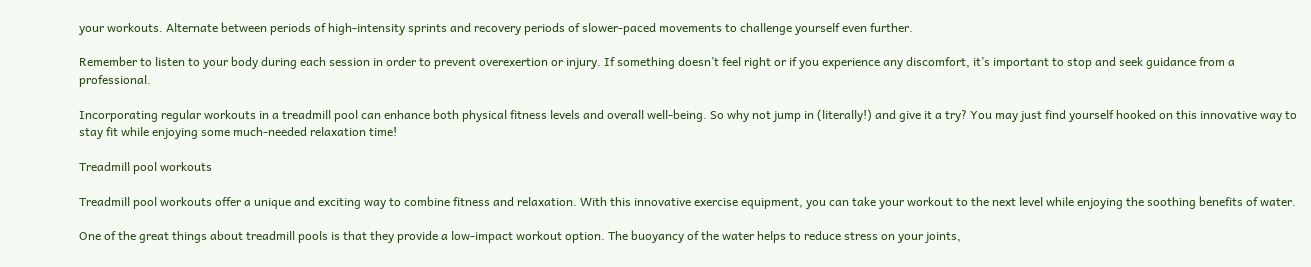your workouts. Alternate between periods of high-intensity sprints and recovery periods of slower-paced movements to challenge yourself even further.

Remember to listen to your body during each session in order to prevent overexertion or injury. If something doesn’t feel right or if you experience any discomfort, it’s important to stop and seek guidance from a professional.

Incorporating regular workouts in a treadmill pool can enhance both physical fitness levels and overall well-being. So why not jump in (literally!) and give it a try? You may just find yourself hooked on this innovative way to stay fit while enjoying some much-needed relaxation time!

Treadmill pool workouts

Treadmill pool workouts offer a unique and exciting way to combine fitness and relaxation. With this innovative exercise equipment, you can take your workout to the next level while enjoying the soothing benefits of water.

One of the great things about treadmill pools is that they provide a low-impact workout option. The buoyancy of the water helps to reduce stress on your joints,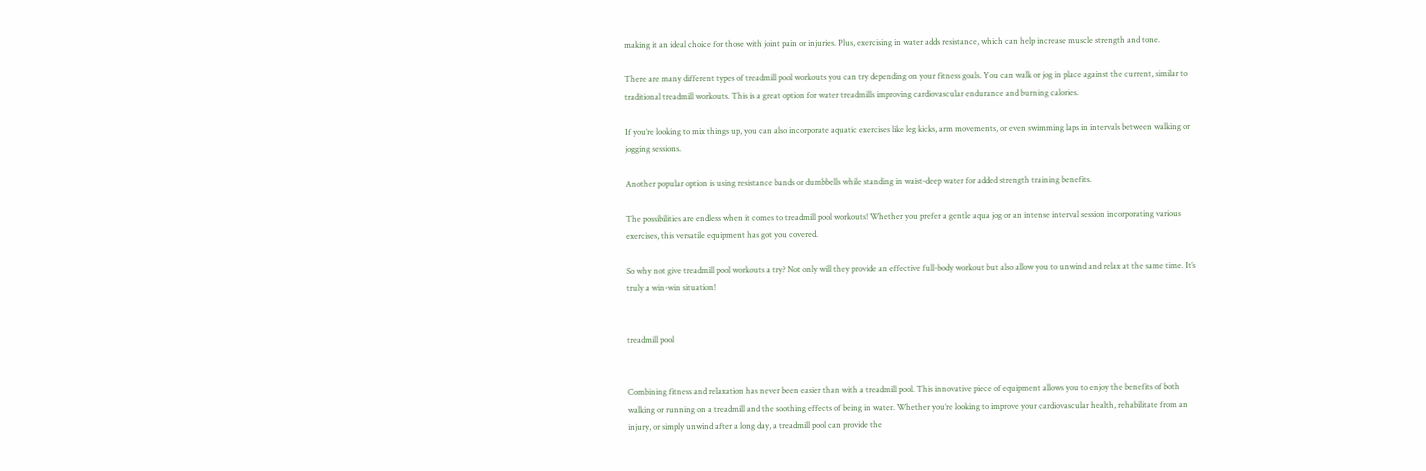making it an ideal choice for those with joint pain or injuries. Plus, exercising in water adds resistance, which can help increase muscle strength and tone.

There are many different types of treadmill pool workouts you can try depending on your fitness goals. You can walk or jog in place against the current, similar to traditional treadmill workouts. This is a great option for water treadmills improving cardiovascular endurance and burning calories.

If you’re looking to mix things up, you can also incorporate aquatic exercises like leg kicks, arm movements, or even swimming laps in intervals between walking or jogging sessions.

Another popular option is using resistance bands or dumbbells while standing in waist-deep water for added strength training benefits.

The possibilities are endless when it comes to treadmill pool workouts! Whether you prefer a gentle aqua jog or an intense interval session incorporating various exercises, this versatile equipment has got you covered.

So why not give treadmill pool workouts a try? Not only will they provide an effective full-body workout but also allow you to unwind and relax at the same time. It’s truly a win-win situation!


treadmill pool


Combining fitness and relaxation has never been easier than with a treadmill pool. This innovative piece of equipment allows you to enjoy the benefits of both walking or running on a treadmill and the soothing effects of being in water. Whether you’re looking to improve your cardiovascular health, rehabilitate from an injury, or simply unwind after a long day, a treadmill pool can provide the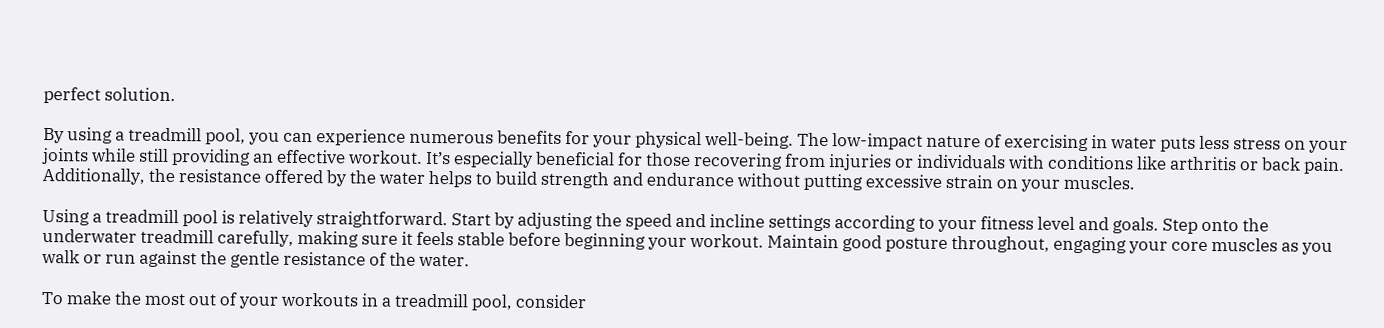perfect solution.

By using a treadmill pool, you can experience numerous benefits for your physical well-being. The low-impact nature of exercising in water puts less stress on your joints while still providing an effective workout. It’s especially beneficial for those recovering from injuries or individuals with conditions like arthritis or back pain. Additionally, the resistance offered by the water helps to build strength and endurance without putting excessive strain on your muscles.

Using a treadmill pool is relatively straightforward. Start by adjusting the speed and incline settings according to your fitness level and goals. Step onto the underwater treadmill carefully, making sure it feels stable before beginning your workout. Maintain good posture throughout, engaging your core muscles as you walk or run against the gentle resistance of the water.

To make the most out of your workouts in a treadmill pool, consider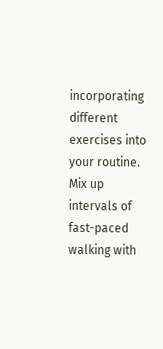incorporating different exercises into your routine. Mix up intervals of fast-paced walking with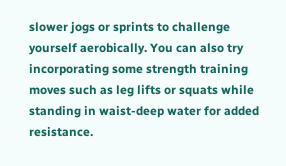slower jogs or sprints to challenge yourself aerobically. You can also try incorporating some strength training moves such as leg lifts or squats while standing in waist-deep water for added resistance.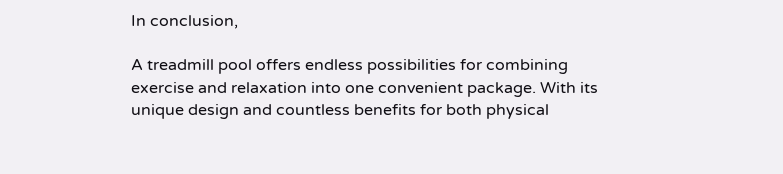In conclusion,

A treadmill pool offers endless possibilities for combining exercise and relaxation into one convenient package. With its unique design and countless benefits for both physical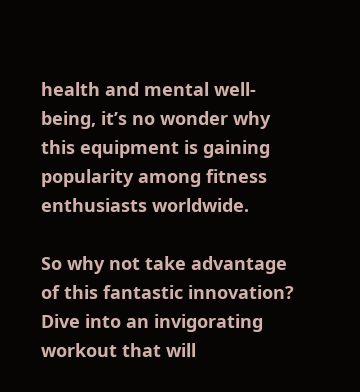health and mental well-being, it’s no wonder why this equipment is gaining popularity among fitness enthusiasts worldwide.

So why not take advantage of this fantastic innovation? Dive into an invigorating workout that will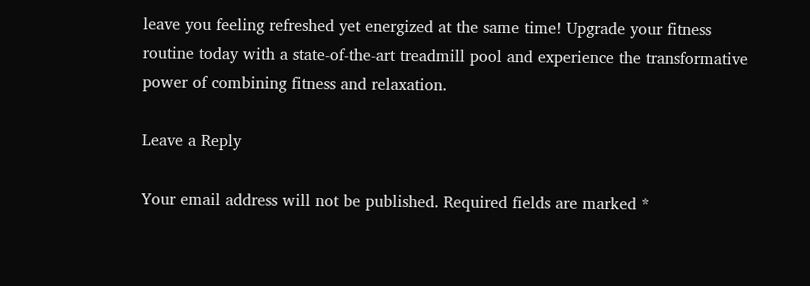leave you feeling refreshed yet energized at the same time! Upgrade your fitness routine today with a state-of-the-art treadmill pool and experience the transformative power of combining fitness and relaxation.

Leave a Reply

Your email address will not be published. Required fields are marked *